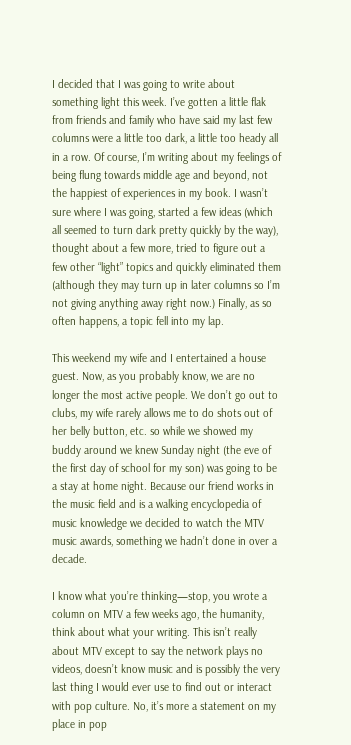I decided that I was going to write about something light this week. I’ve gotten a little flak from friends and family who have said my last few columns were a little too dark, a little too heady all in a row. Of course, I’m writing about my feelings of being flung towards middle age and beyond, not the happiest of experiences in my book. I wasn’t sure where I was going, started a few ideas (which all seemed to turn dark pretty quickly by the way), thought about a few more, tried to figure out a few other “light” topics and quickly eliminated them (although they may turn up in later columns so I’m not giving anything away right now.) Finally, as so often happens, a topic fell into my lap.

This weekend my wife and I entertained a house guest. Now, as you probably know, we are no longer the most active people. We don’t go out to clubs, my wife rarely allows me to do shots out of her belly button, etc. so while we showed my buddy around we knew Sunday night (the eve of the first day of school for my son) was going to be a stay at home night. Because our friend works in the music field and is a walking encyclopedia of music knowledge we decided to watch the MTV music awards, something we hadn’t done in over a decade.

I know what you’re thinking—stop, you wrote a column on MTV a few weeks ago, the humanity, think about what your writing. This isn’t really about MTV except to say the network plays no videos, doesn’t know music and is possibly the very last thing I would ever use to find out or interact with pop culture. No, it’s more a statement on my place in pop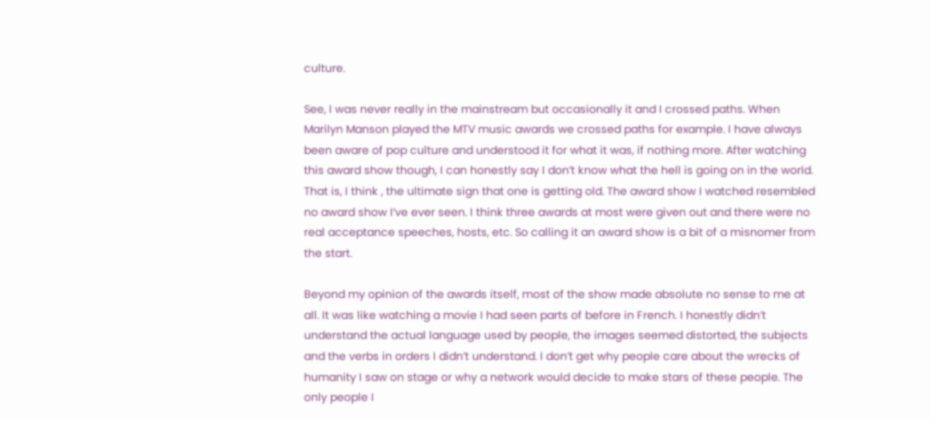culture.

See, I was never really in the mainstream but occasionally it and I crossed paths. When Marilyn Manson played the MTV music awards we crossed paths for example. I have always been aware of pop culture and understood it for what it was, if nothing more. After watching this award show though, I can honestly say I don’t know what the hell is going on in the world. That is, I think , the ultimate sign that one is getting old. The award show I watched resembled no award show I’ve ever seen. I think three awards at most were given out and there were no real acceptance speeches, hosts, etc. So calling it an award show is a bit of a misnomer from the start.

Beyond my opinion of the awards itself, most of the show made absolute no sense to me at all. It was like watching a movie I had seen parts of before in French. I honestly didn’t understand the actual language used by people, the images seemed distorted, the subjects and the verbs in orders I didn’t understand. I don’t get why people care about the wrecks of humanity I saw on stage or why a network would decide to make stars of these people. The only people I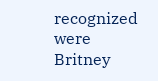recognized were Britney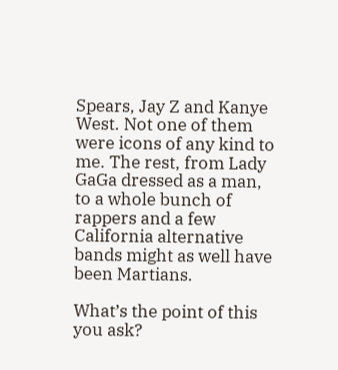Spears, Jay Z and Kanye West. Not one of them were icons of any kind to me. The rest, from Lady GaGa dressed as a man, to a whole bunch of rappers and a few California alternative bands might as well have been Martians.

What’s the point of this you ask?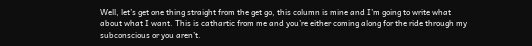Well, let’s get one thing straight from the get go, this column is mine and I’m going to write what about what I want. This is cathartic from me and you’re either coming along for the ride through my subconscious or you aren’t.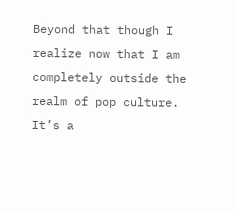Beyond that though I realize now that I am completely outside the realm of pop culture. It’s a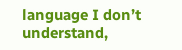language I don’t understand,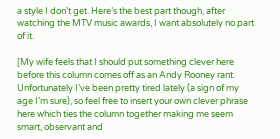a style I don’t get. Here’s the best part though, after watching the MTV music awards, I want absolutely no part of it.

[My wife feels that I should put something clever here before this column comes off as an Andy Rooney rant. Unfortunately I’ve been pretty tired lately (a sign of my age I’m sure), so feel free to insert your own clever phrase here which ties the column together making me seem smart, observant and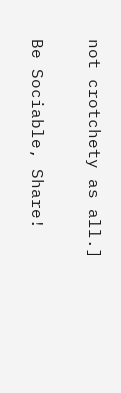not crotchety as all.]

Be Sociable, Share!